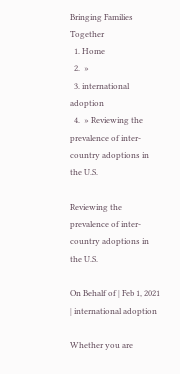Bringing Families Together
  1. Home
  2.  »
  3. international adoption
  4.  » Reviewing the prevalence of inter-country adoptions in the U.S.

Reviewing the prevalence of inter-country adoptions in the U.S.

On Behalf of | Feb 1, 2021 | international adoption

Whether you are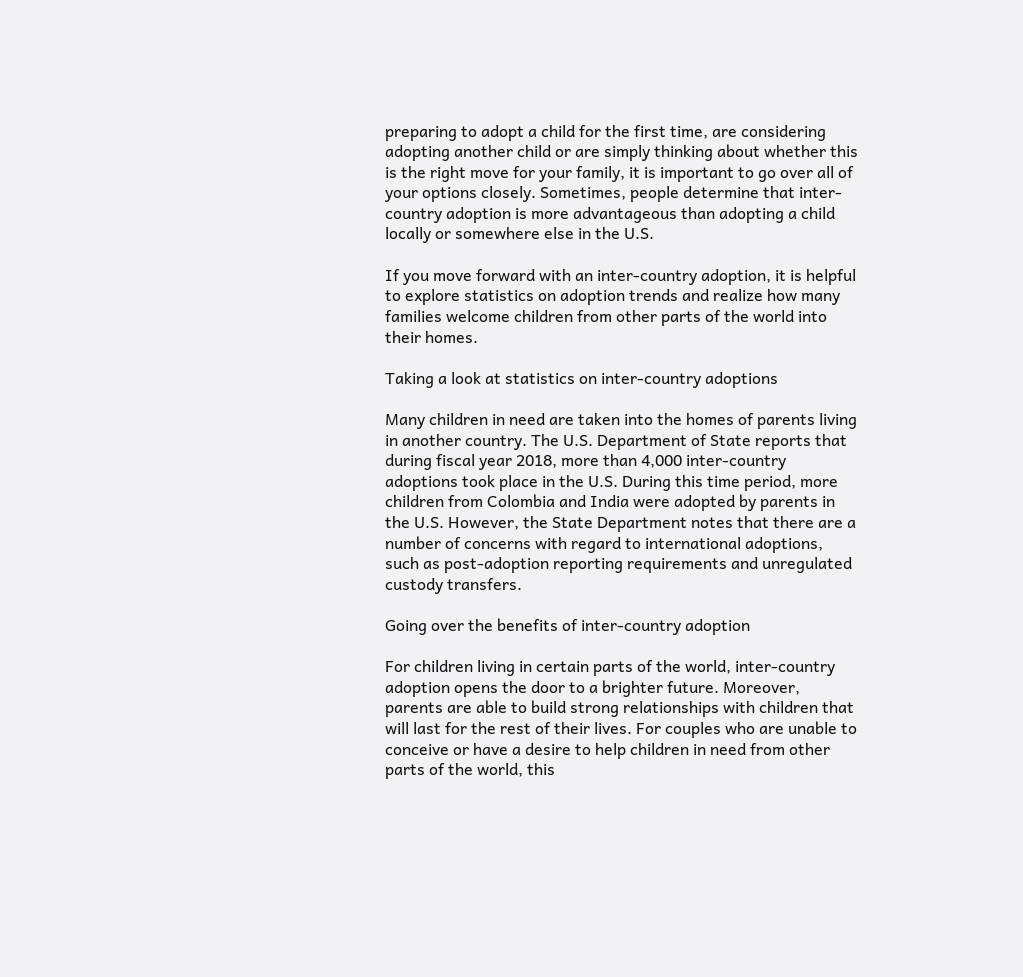preparing to adopt a child for the first time, are considering adopting another child or are simply thinking about whether this is the right move for your family, it is important to go over all of your options closely. Sometimes, people determine that inter-country adoption is more advantageous than adopting a child locally or somewhere else in the U.S.

If you move forward with an inter-country adoption, it is helpful to explore statistics on adoption trends and realize how many families welcome children from other parts of the world into their homes.

Taking a look at statistics on inter-country adoptions

Many children in need are taken into the homes of parents living in another country. The U.S. Department of State reports that during fiscal year 2018, more than 4,000 inter-country adoptions took place in the U.S. During this time period, more children from Colombia and India were adopted by parents in the U.S. However, the State Department notes that there are a number of concerns with regard to international adoptions, such as post-adoption reporting requirements and unregulated custody transfers.

Going over the benefits of inter-country adoption

For children living in certain parts of the world, inter-country adoption opens the door to a brighter future. Moreover, parents are able to build strong relationships with children that will last for the rest of their lives. For couples who are unable to conceive or have a desire to help children in need from other parts of the world, this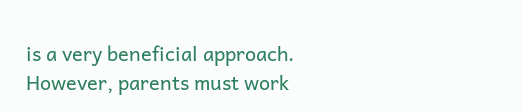is a very beneficial approach. However, parents must work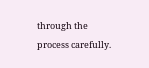through the process carefully.